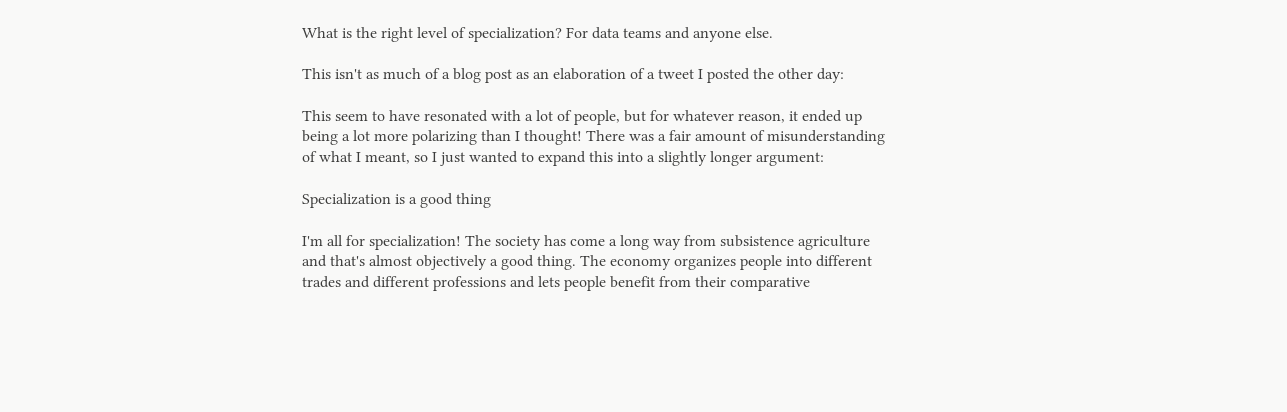What is the right level of specialization? For data teams and anyone else.

This isn't as much of a blog post as an elaboration of a tweet I posted the other day:

This seem to have resonated with a lot of people, but for whatever reason, it ended up being a lot more polarizing than I thought! There was a fair amount of misunderstanding of what I meant, so I just wanted to expand this into a slightly longer argument:

Specialization is a good thing

I'm all for specialization! The society has come a long way from subsistence agriculture and that's almost objectively a good thing. The economy organizes people into different trades and different professions and lets people benefit from their comparative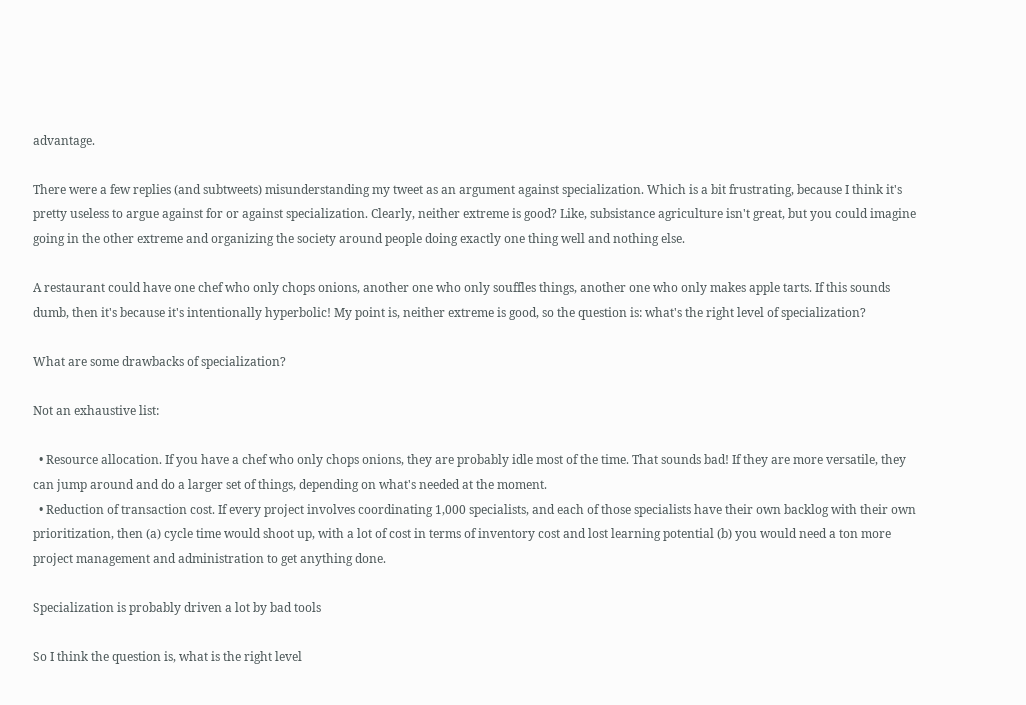advantage.

There were a few replies (and subtweets) misunderstanding my tweet as an argument against specialization. Which is a bit frustrating, because I think it's pretty useless to argue against for or against specialization. Clearly, neither extreme is good? Like, subsistance agriculture isn't great, but you could imagine going in the other extreme and organizing the society around people doing exactly one thing well and nothing else.

A restaurant could have one chef who only chops onions, another one who only souffles things, another one who only makes apple tarts. If this sounds dumb, then it's because it's intentionally hyperbolic! My point is, neither extreme is good, so the question is: what's the right level of specialization?

What are some drawbacks of specialization?

Not an exhaustive list:

  • Resource allocation. If you have a chef who only chops onions, they are probably idle most of the time. That sounds bad! If they are more versatile, they can jump around and do a larger set of things, depending on what's needed at the moment.
  • Reduction of transaction cost. If every project involves coordinating 1,000 specialists, and each of those specialists have their own backlog with their own prioritization, then (a) cycle time would shoot up, with a lot of cost in terms of inventory cost and lost learning potential (b) you would need a ton more project management and administration to get anything done.

Specialization is probably driven a lot by bad tools

So I think the question is, what is the right level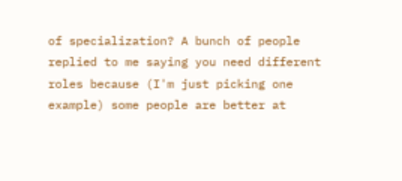of specialization? A bunch of people replied to me saying you need different roles because (I'm just picking one example) some people are better at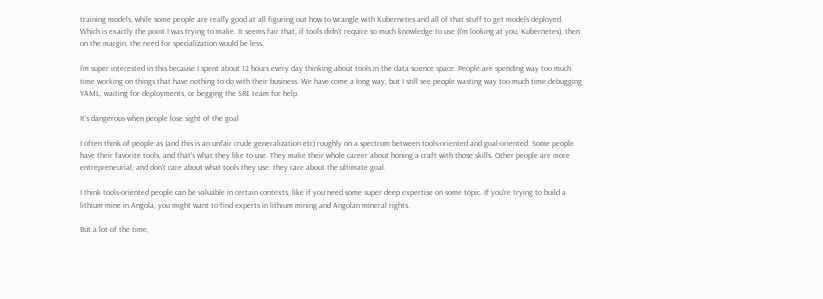training models, while some people are really good at all figuring out how to wrangle with Kubernetes and all of that stuff to get models deployed. Which is exactly the point I was trying to make. It seems fair that, if tools didn't require so much knowledge to use (I'm looking at you, Kubernetes), then on the margin, the need for specialization would be less.

I'm super interested in this because I spent about 12 hours every day thinking about tools in the data science space. People are spending way too much time working on things that have nothing to do with their business. We have come a long way, but I still see people wasting way too much time debugging YAML, waiting for deployments, or begging the SRE team for help.

It's dangerous when people lose sight of the goal

I often think of people as (and this is an unfair crude generalization etc) roughly on a spectrum between tools-oriented and goal-oriented. Some people have their favorite tools, and that's what they like to use. They make their whole career about honing a craft with those skills. Other people are more entrepreneurial, and don't care about what tools they use: they care about the ultimate goal.

I think tools-oriented people can be valuable in certain contexts, like if you need some super deep expertise on some topic. If you're trying to build a lithium mine in Angola, you might want to find experts in lithium mining and Angolan mineral rights.

But a lot of the time,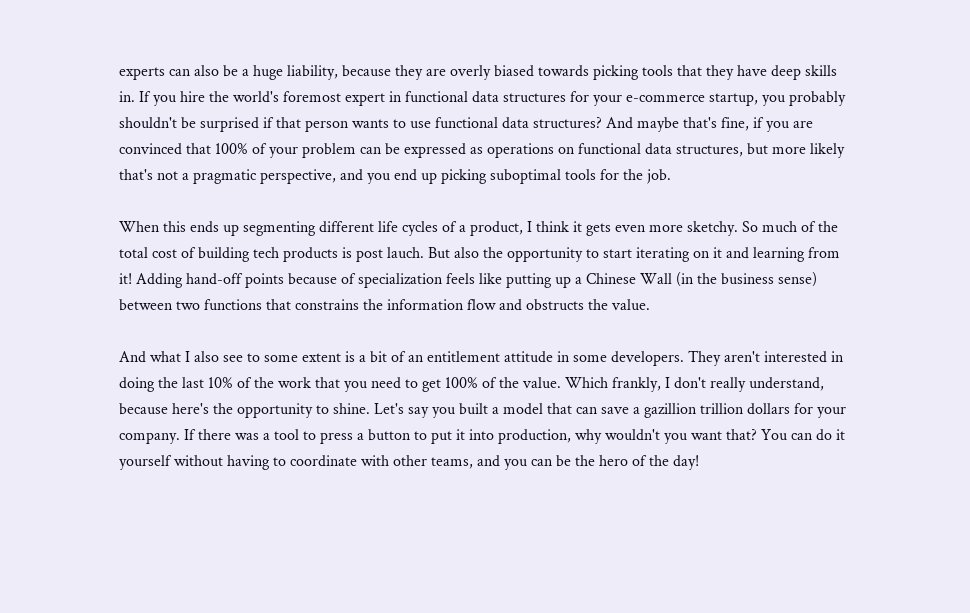experts can also be a huge liability, because they are overly biased towards picking tools that they have deep skills in. If you hire the world's foremost expert in functional data structures for your e-commerce startup, you probably shouldn't be surprised if that person wants to use functional data structures? And maybe that's fine, if you are convinced that 100% of your problem can be expressed as operations on functional data structures, but more likely that's not a pragmatic perspective, and you end up picking suboptimal tools for the job.

When this ends up segmenting different life cycles of a product, I think it gets even more sketchy. So much of the total cost of building tech products is post lauch. But also the opportunity to start iterating on it and learning from it! Adding hand-off points because of specialization feels like putting up a Chinese Wall (in the business sense) between two functions that constrains the information flow and obstructs the value.

And what I also see to some extent is a bit of an entitlement attitude in some developers. They aren't interested in doing the last 10% of the work that you need to get 100% of the value. Which frankly, I don't really understand, because here's the opportunity to shine. Let's say you built a model that can save a gazillion trillion dollars for your company. If there was a tool to press a button to put it into production, why wouldn't you want that? You can do it yourself without having to coordinate with other teams, and you can be the hero of the day!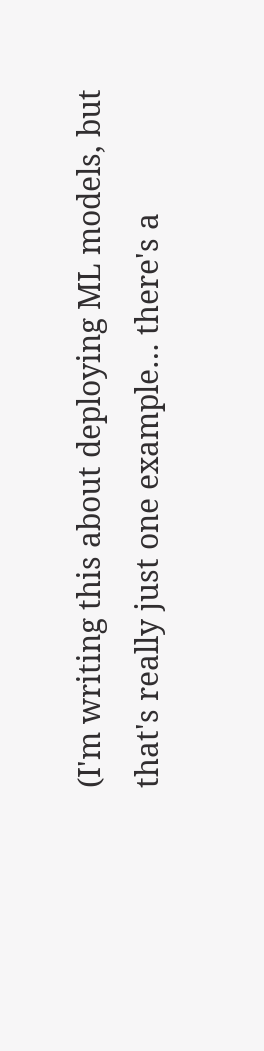(I'm writing this about deploying ML models, but that's really just one example… there's a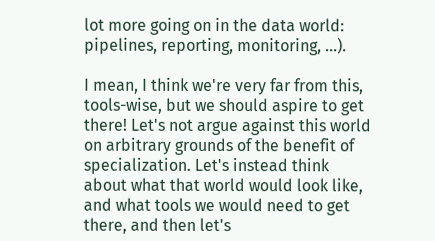lot more going on in the data world: pipelines, reporting, monitoring, …).

I mean, I think we're very far from this, tools-wise, but we should aspire to get there! Let's not argue against this world on arbitrary grounds of the benefit of specialization. Let's instead think about what that world would look like, and what tools we would need to get there, and then let's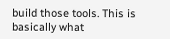build those tools. This is basically what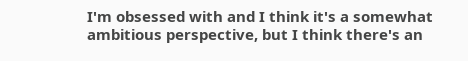I'm obsessed with and I think it's a somewhat ambitious perspective, but I think there's an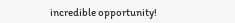incredible opportunity!